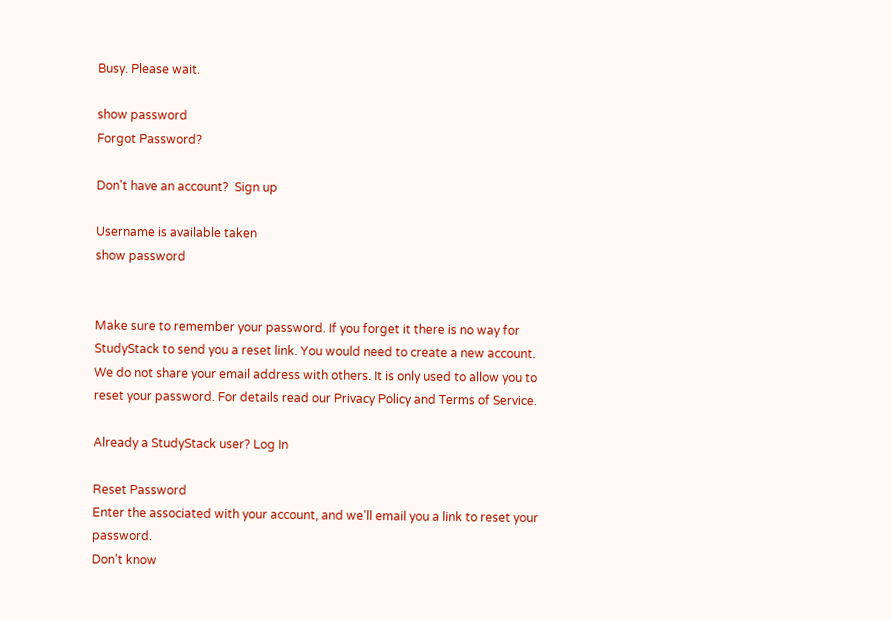Busy. Please wait.

show password
Forgot Password?

Don't have an account?  Sign up

Username is available taken
show password


Make sure to remember your password. If you forget it there is no way for StudyStack to send you a reset link. You would need to create a new account.
We do not share your email address with others. It is only used to allow you to reset your password. For details read our Privacy Policy and Terms of Service.

Already a StudyStack user? Log In

Reset Password
Enter the associated with your account, and we'll email you a link to reset your password.
Don't know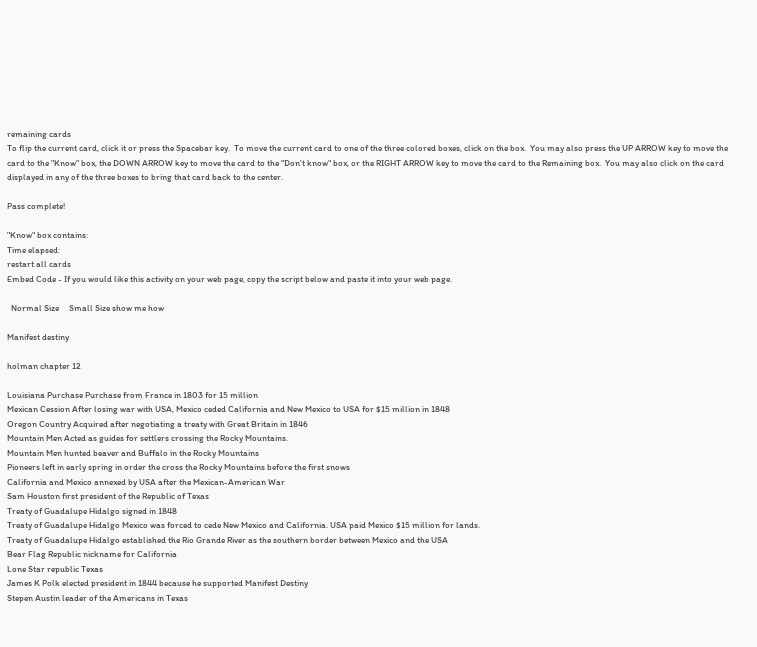remaining cards
To flip the current card, click it or press the Spacebar key.  To move the current card to one of the three colored boxes, click on the box.  You may also press the UP ARROW key to move the card to the "Know" box, the DOWN ARROW key to move the card to the "Don't know" box, or the RIGHT ARROW key to move the card to the Remaining box.  You may also click on the card displayed in any of the three boxes to bring that card back to the center.

Pass complete!

"Know" box contains:
Time elapsed:
restart all cards
Embed Code - If you would like this activity on your web page, copy the script below and paste it into your web page.

  Normal Size     Small Size show me how

Manifest destiny

holman chapter 12

Louisiana Purchase Purchase from France in 1803 for 15 million
Mexican Cession After losing war with USA, Mexico ceded California and New Mexico to USA for $15 million in 1848
Oregon Country Acquired after negotiating a treaty with Great Britain in 1846
Mountain Men Acted as guides for settlers crossing the Rocky Mountains.
Mountain Men hunted beaver and Buffalo in the Rocky Mountains
Pioneers left in early spring in order the cross the Rocky Mountains before the first snows
California and Mexico annexed by USA after the Mexican-American War
Sam Houston first president of the Republic of Texas
Treaty of Guadalupe Hidalgo signed in 1848
Treaty of Guadalupe Hidalgo Mexico was forced to cede New Mexico and California. USA paid Mexico $15 million for lands.
Treaty of Guadalupe Hidalgo established the Rio Grande River as the southern border between Mexico and the USA
Bear Flag Republic nickname for California
Lone Star republic Texas
James K Polk elected president in 1844 because he supported Manifest Destiny
Stepen Austin leader of the Americans in Texas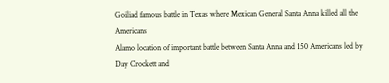Goiliad famous battle in Texas where Mexican General Santa Anna killed all the Americans
Alamo location of important battle between Santa Anna and 150 Americans led by Day Crockett and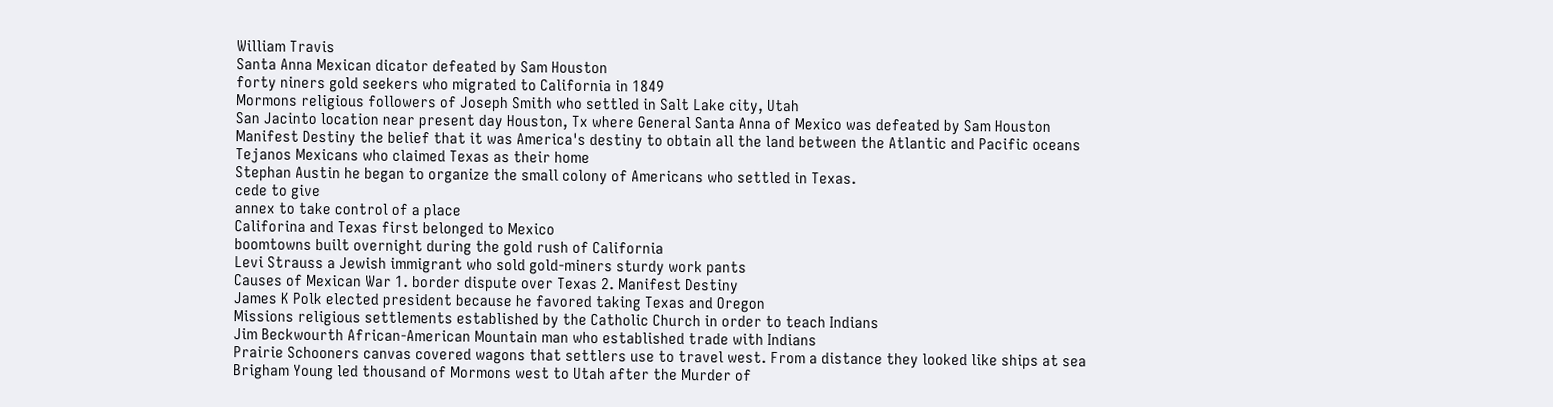William Travis
Santa Anna Mexican dicator defeated by Sam Houston
forty niners gold seekers who migrated to California in 1849
Mormons religious followers of Joseph Smith who settled in Salt Lake city, Utah
San Jacinto location near present day Houston, Tx where General Santa Anna of Mexico was defeated by Sam Houston
Manifest Destiny the belief that it was America's destiny to obtain all the land between the Atlantic and Pacific oceans
Tejanos Mexicans who claimed Texas as their home
Stephan Austin he began to organize the small colony of Americans who settled in Texas.
cede to give
annex to take control of a place
Califorina and Texas first belonged to Mexico
boomtowns built overnight during the gold rush of California
Levi Strauss a Jewish immigrant who sold gold-miners sturdy work pants
Causes of Mexican War 1. border dispute over Texas 2. Manifest Destiny
James K Polk elected president because he favored taking Texas and Oregon
Missions religious settlements established by the Catholic Church in order to teach Indians
Jim Beckwourth African-American Mountain man who established trade with Indians
Prairie Schooners canvas covered wagons that settlers use to travel west. From a distance they looked like ships at sea
Brigham Young led thousand of Mormons west to Utah after the Murder of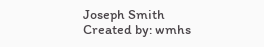Joseph Smith
Created by: wmhs